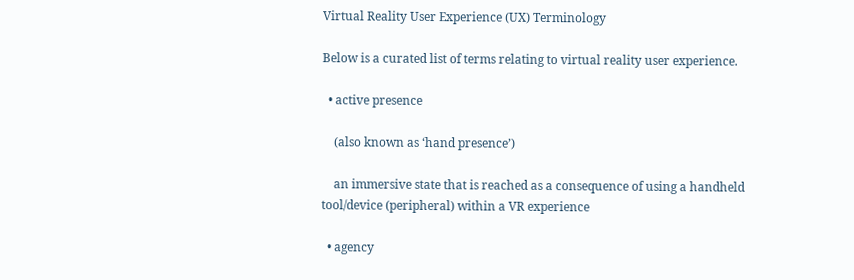Virtual Reality User Experience (UX) Terminology

Below is a curated list of terms relating to virtual reality user experience.

  • active presence

    (also known as ‘hand presence’)

    an immersive state that is reached as a consequence of using a handheld tool/device (peripheral) within a VR experience

  • agency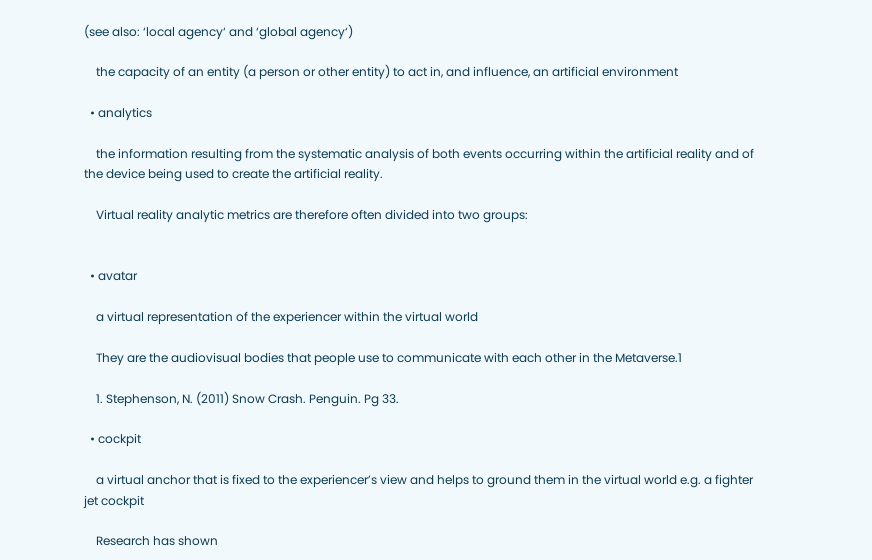(see also: ‘local agency‘ and ‘global agency‘)

    the capacity of an entity (a person or other entity) to act in, and influence, an artificial environment

  • analytics

    the information resulting from the systematic analysis of both events occurring within the artificial reality and of the device being used to create the artificial reality.

    Virtual reality analytic metrics are therefore often divided into two groups:


  • avatar

    a virtual representation of the experiencer within the virtual world

    They are the audiovisual bodies that people use to communicate with each other in the Metaverse.1

    1. Stephenson, N. (2011) Snow Crash. Penguin. Pg 33.

  • cockpit

    a virtual anchor that is fixed to the experiencer’s view and helps to ground them in the virtual world e.g. a fighter jet cockpit

    Research has shown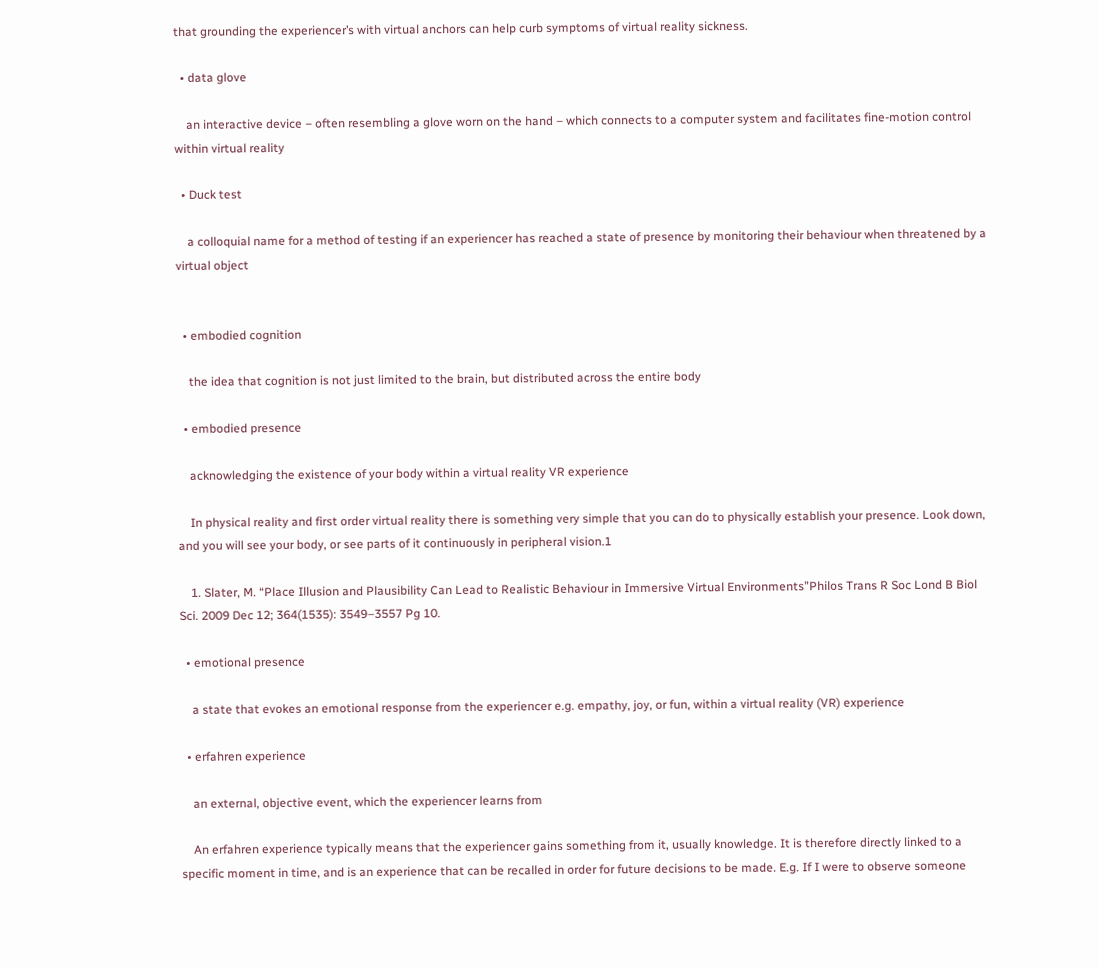that grounding the experiencer’s with virtual anchors can help curb symptoms of virtual reality sickness.

  • data glove

    an interactive device – often resembling a glove worn on the hand – which connects to a computer system and facilitates fine-motion control within virtual reality

  • Duck test

    a colloquial name for a method of testing if an experiencer has reached a state of presence by monitoring their behaviour when threatened by a virtual object


  • embodied cognition

    the idea that cognition is not just limited to the brain, but distributed across the entire body

  • embodied presence

    acknowledging the existence of your body within a virtual reality VR experience

    In physical reality and first order virtual reality there is something very simple that you can do to physically establish your presence. Look down, and you will see your body, or see parts of it continuously in peripheral vision.1

    1. Slater, M. “Place Illusion and Plausibility Can Lead to Realistic Behaviour in Immersive Virtual Environments”Philos Trans R Soc Lond B Biol Sci. 2009 Dec 12; 364(1535): 3549–3557 Pg 10.

  • emotional presence

    a state that evokes an emotional response from the experiencer e.g. empathy, joy, or fun, within a virtual reality (VR) experience

  • erfahren experience

    an external, objective event, which the experiencer learns from

    An erfahren experience typically means that the experiencer gains something from it, usually knowledge. It is therefore directly linked to a specific moment in time, and is an experience that can be recalled in order for future decisions to be made. E.g. If I were to observe someone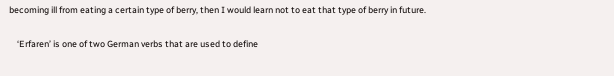becoming ill from eating a certain type of berry, then I would learn not to eat that type of berry in future.

    ‘Erfaren’ is one of two German verbs that are used to define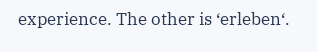experience. The other is ‘erleben‘.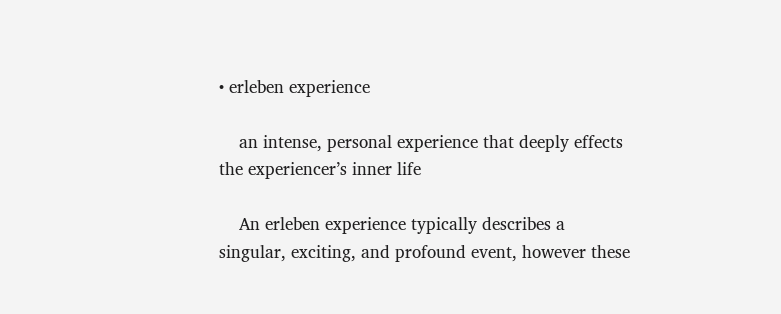• erleben experience

    an intense, personal experience that deeply effects the experiencer’s inner life

    An erleben experience typically describes a singular, exciting, and profound event, however these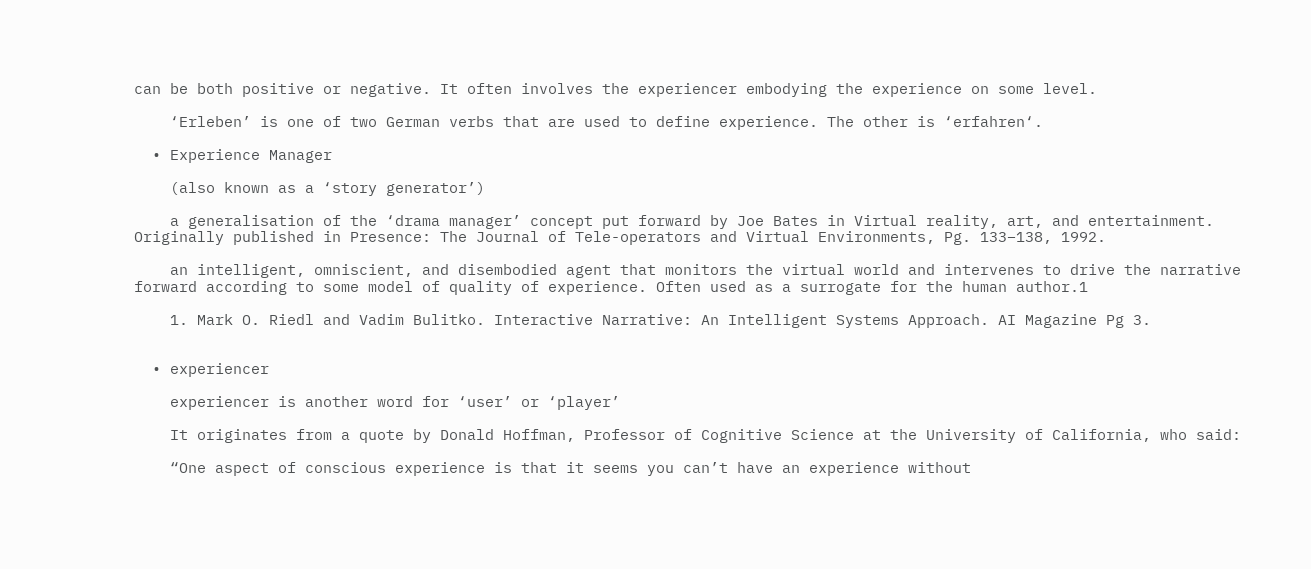can be both positive or negative. It often involves the experiencer embodying the experience on some level.

    ‘Erleben’ is one of two German verbs that are used to define experience. The other is ‘erfahren‘.

  • Experience Manager

    (also known as a ‘story generator’)

    a generalisation of the ‘drama manager’ concept put forward by Joe Bates in Virtual reality, art, and entertainment. Originally published in Presence: The Journal of Tele-operators and Virtual Environments, Pg. 133–138, 1992.

    an intelligent, omniscient, and disembodied agent that monitors the virtual world and intervenes to drive the narrative forward according to some model of quality of experience. Often used as a surrogate for the human author.1

    1. Mark O. Riedl and Vadim Bulitko. Interactive Narrative: An Intelligent Systems Approach. AI Magazine Pg 3.


  • experiencer

    experiencer is another word for ‘user’ or ‘player’

    It originates from a quote by Donald Hoffman, Professor of Cognitive Science at the University of California, who said:

    “One aspect of conscious experience is that it seems you can’t have an experience without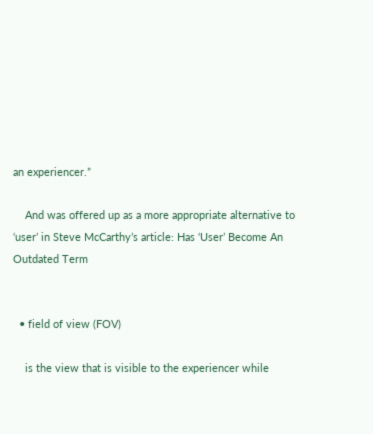an experiencer.”

    And was offered up as a more appropriate alternative to ‘user’ in Steve McCarthy’s article: Has ‘User’ Become An Outdated Term


  • field of view (FOV)

    is the view that is visible to the experiencer while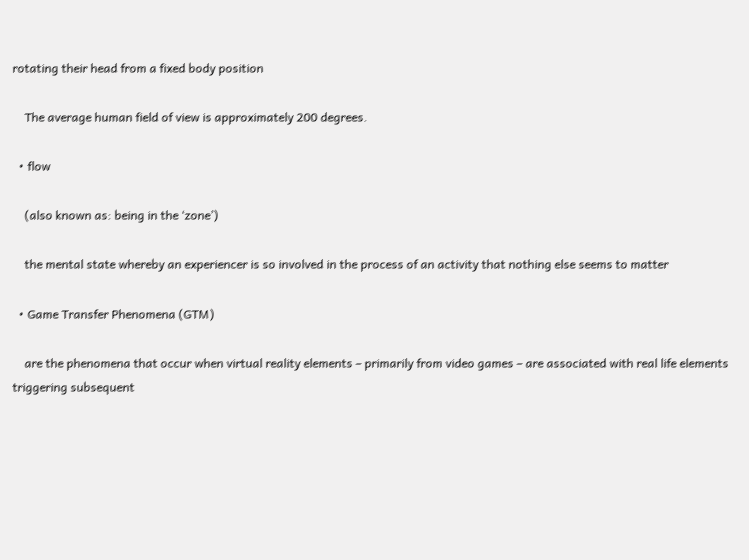rotating their head from a fixed body position

    The average human field of view is approximately 200 degrees.

  • flow

    (also known as: being in the ‘zone’)

    the mental state whereby an experiencer is so involved in the process of an activity that nothing else seems to matter

  • Game Transfer Phenomena (GTM)

    are the phenomena that occur when virtual reality elements – primarily from video games – are associated with real life elements triggering subsequent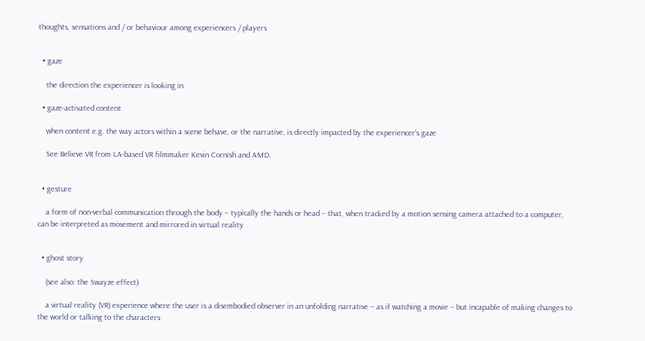thoughts, sensations and / or behaviour among experiencers / players


  • gaze

    the direction the experiencer is looking in

  • gaze-activated content

    when content e.g. the way actors within a scene behave, or the narrative, is directly impacted by the experiencer’s gaze

    See Believe VR from LA-based VR filmmaker Kevin Cornish and AMD.


  • gesture

    a form of non-verbal communication through the body – typically the hands or head – that, when tracked by a motion sensing camera attached to a computer, can be interpreted as movement and mirrored in virtual reality


  • ghost story

    (see also: the Swayze effect)

    a virtual reality (VR) experience where the user is a disembodied observer in an unfolding narrative – as if watching a movie – but incapable of making changes to the world or talking to the characters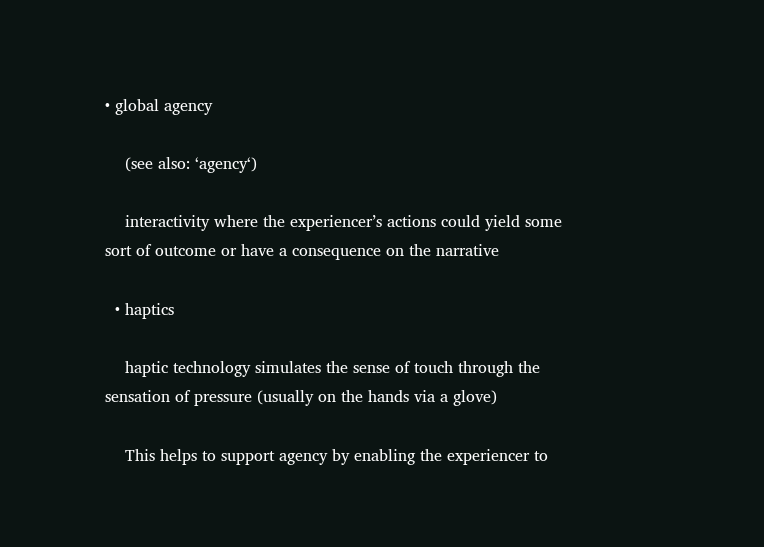• global agency

    (see also: ‘agency‘)

    interactivity where the experiencer’s actions could yield some sort of outcome or have a consequence on the narrative

  • haptics

    haptic technology simulates the sense of touch through the sensation of pressure (usually on the hands via a glove)

    This helps to support agency by enabling the experiencer to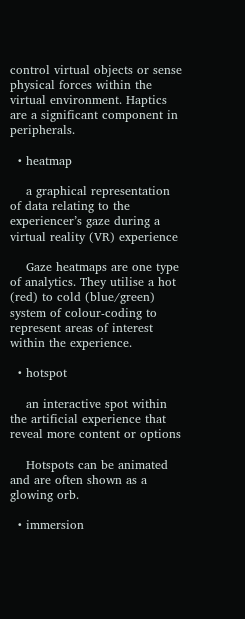control virtual objects or sense physical forces within the virtual environment. Haptics are a significant component in peripherals.

  • heatmap

    a graphical representation of data relating to the experiencer’s gaze during a virtual reality (VR) experience

    Gaze heatmaps are one type of analytics. They utilise a hot (red) to cold (blue/green) system of colour-coding to represent areas of interest within the experience.

  • hotspot

    an interactive spot within the artificial experience that reveal more content or options

    Hotspots can be animated and are often shown as a glowing orb.

  • immersion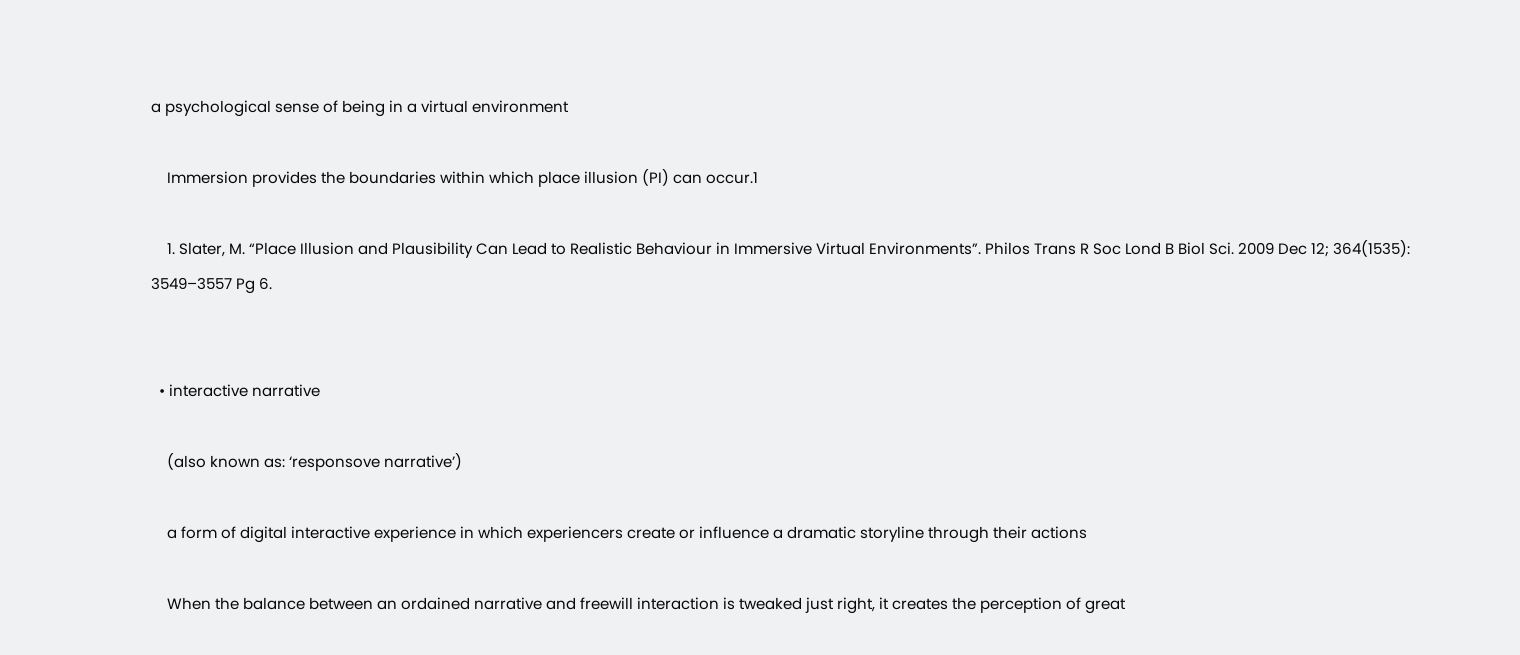a psychological sense of being in a virtual environment

    Immersion provides the boundaries within which place illusion (PI) can occur.1

    1. Slater, M. “Place Illusion and Plausibility Can Lead to Realistic Behaviour in Immersive Virtual Environments”. Philos Trans R Soc Lond B Biol Sci. 2009 Dec 12; 364(1535): 3549–3557 Pg 6.


  • interactive narrative

    (also known as: ‘responsove narrative’)

    a form of digital interactive experience in which experiencers create or influence a dramatic storyline through their actions

    When the balance between an ordained narrative and freewill interaction is tweaked just right, it creates the perception of great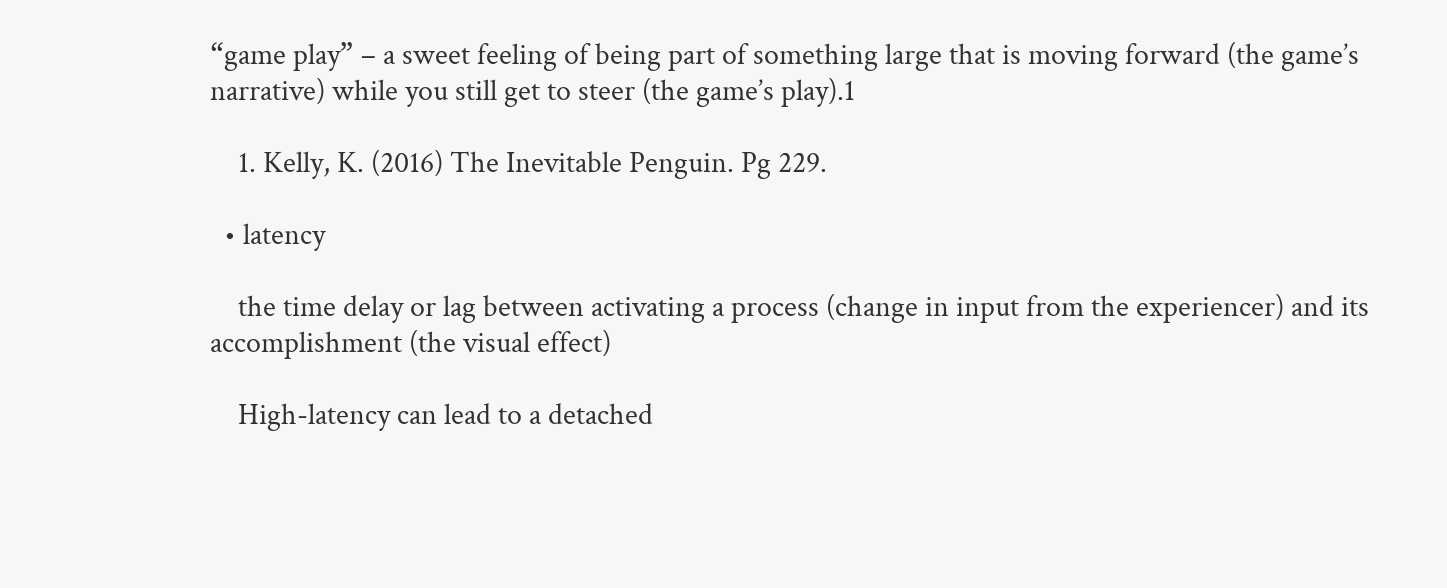“game play” – a sweet feeling of being part of something large that is moving forward (the game’s narrative) while you still get to steer (the game’s play).1

    1. Kelly, K. (2016) The Inevitable Penguin. Pg 229.

  • latency

    the time delay or lag between activating a process (change in input from the experiencer) and its accomplishment (the visual effect)

    High-latency can lead to a detached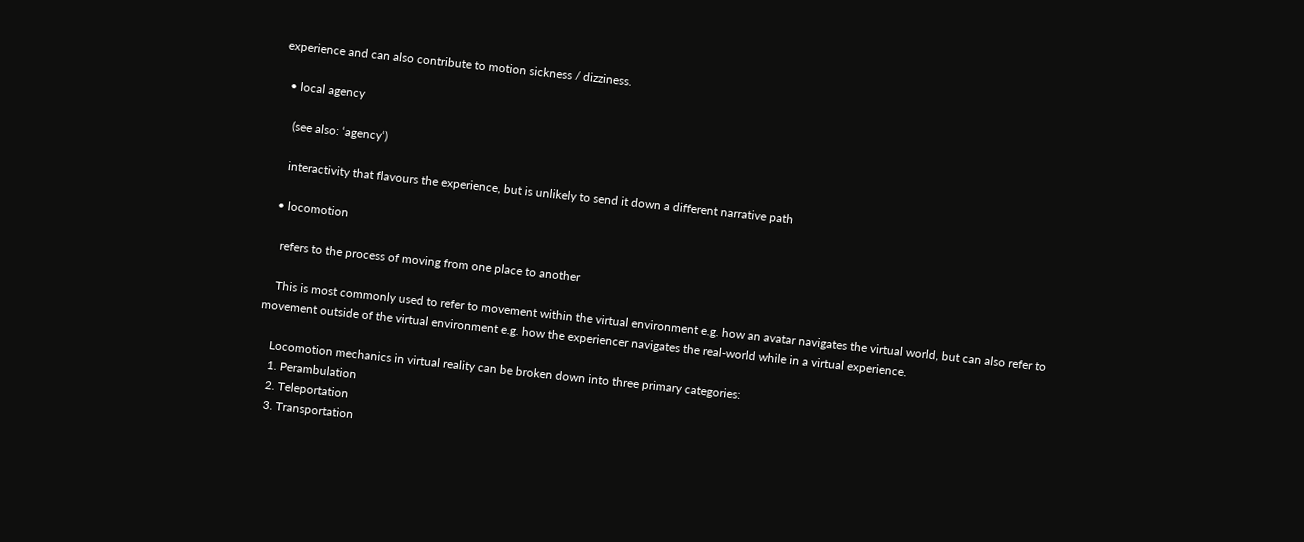experience and can also contribute to motion sickness / dizziness.

  • local agency

    (see also: ‘agency‘)

    interactivity that flavours the experience, but is unlikely to send it down a different narrative path

  • locomotion

    refers to the process of moving from one place to another

    This is most commonly used to refer to movement within the virtual environment e.g. how an avatar navigates the virtual world, but can also refer to movement outside of the virtual environment e.g. how the experiencer navigates the real-world while in a virtual experience.

    Locomotion mechanics in virtual reality can be broken down into three primary categories:
    1. Perambulation
    2. Teleportation
    3. Transportation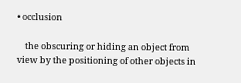• occlusion

    the obscuring or hiding an object from view by the positioning of other objects in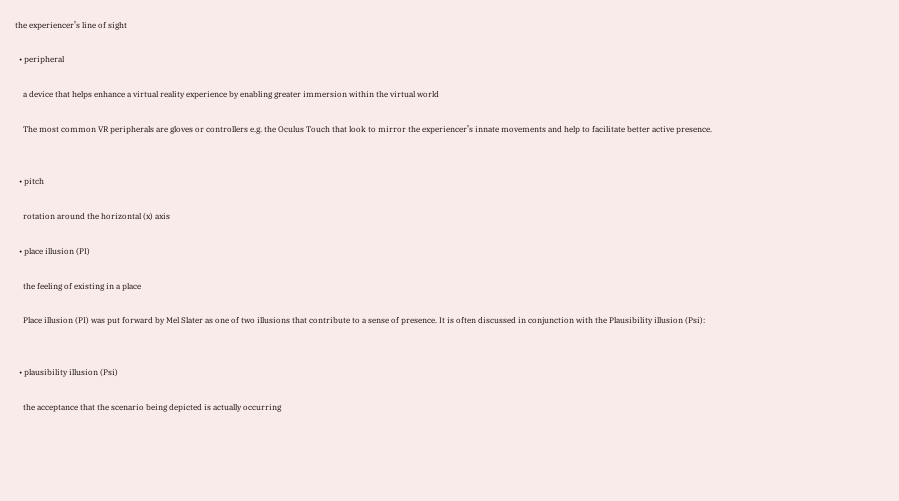the experiencer’s line of sight

  • peripheral

    a device that helps enhance a virtual reality experience by enabling greater immersion within the virtual world

    The most common VR peripherals are gloves or controllers e.g. the Oculus Touch that look to mirror the experiencer’s innate movements and help to facilitate better active presence.


  • pitch

    rotation around the horizontal (x) axis

  • place illusion (PI)

    the feeling of existing in a place

    Place illusion (PI) was put forward by Mel Slater as one of two illusions that contribute to a sense of presence. It is often discussed in conjunction with the Plausibility illusion (Psi):


  • plausibility illusion (Psi)

    the acceptance that the scenario being depicted is actually occurring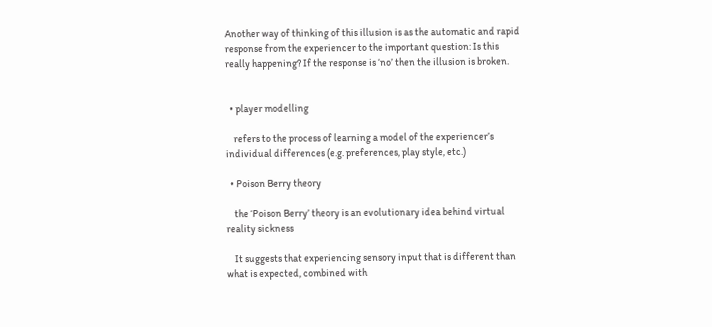Another way of thinking of this illusion is as the automatic and rapid response from the experiencer to the important question: Is this really happening? If the response is ‘no’ then the illusion is broken.


  • player modelling

    refers to the process of learning a model of the experiencer’s individual differences (e.g. preferences, play style, etc.)

  • Poison Berry theory

    the ‘Poison Berry’ theory is an evolutionary idea behind virtual reality sickness

    It suggests that experiencing sensory input that is different than what is expected, combined with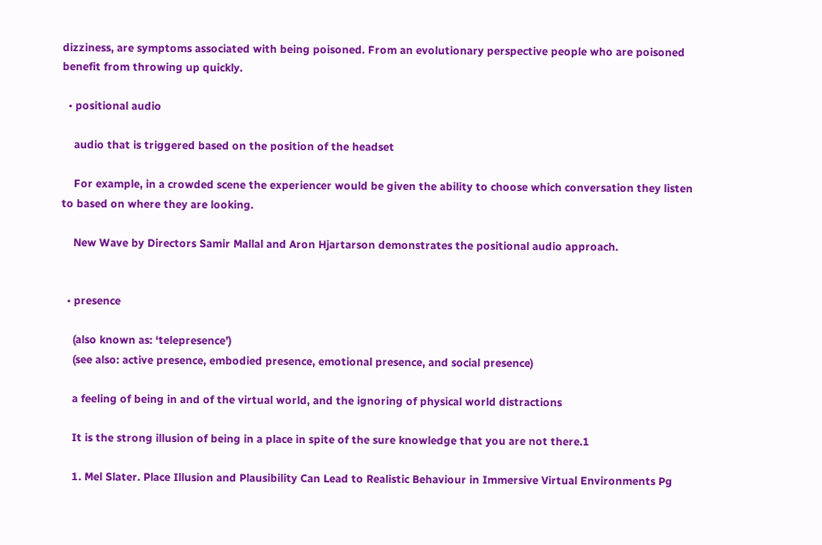dizziness, are symptoms associated with being poisoned. From an evolutionary perspective people who are poisoned benefit from throwing up quickly.

  • positional audio

    audio that is triggered based on the position of the headset

    For example, in a crowded scene the experiencer would be given the ability to choose which conversation they listen to based on where they are looking.

    New Wave by Directors Samir Mallal and Aron Hjartarson demonstrates the positional audio approach.


  • presence

    (also known as: ‘telepresence’)
    (see also: active presence, embodied presence, emotional presence, and social presence)

    a feeling of being in and of the virtual world, and the ignoring of physical world distractions

    It is the strong illusion of being in a place in spite of the sure knowledge that you are not there.1

    1. Mel Slater. Place Illusion and Plausibility Can Lead to Realistic Behaviour in Immersive Virtual Environments Pg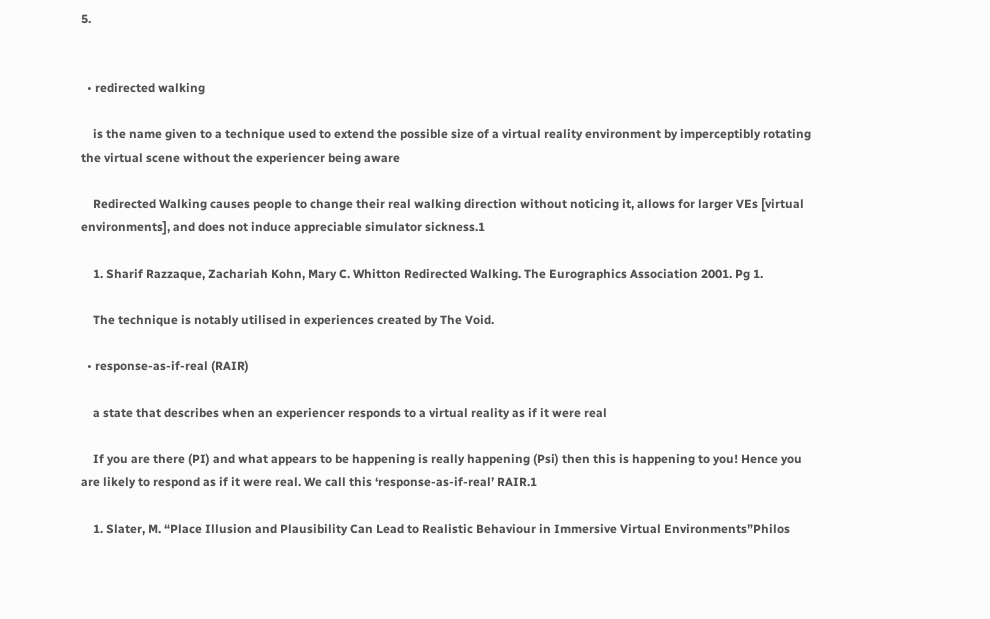5.


  • redirected walking

    is the name given to a technique used to extend the possible size of a virtual reality environment by imperceptibly rotating the virtual scene without the experiencer being aware

    Redirected Walking causes people to change their real walking direction without noticing it, allows for larger VEs [virtual environments], and does not induce appreciable simulator sickness.1

    1. Sharif Razzaque, Zachariah Kohn, Mary C. Whitton Redirected Walking. The Eurographics Association 2001. Pg 1.

    The technique is notably utilised in experiences created by The Void.

  • response-as-if-real (RAIR)

    a state that describes when an experiencer responds to a virtual reality as if it were real

    If you are there (PI) and what appears to be happening is really happening (Psi) then this is happening to you! Hence you are likely to respond as if it were real. We call this ‘response-as-if-real’ RAIR.1

    1. Slater, M. “Place Illusion and Plausibility Can Lead to Realistic Behaviour in Immersive Virtual Environments”Philos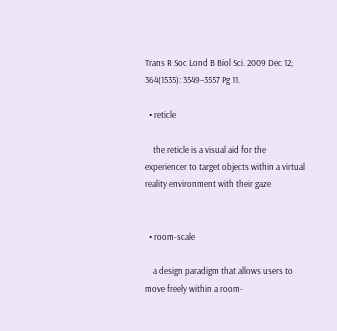Trans R Soc Lond B Biol Sci. 2009 Dec 12; 364(1535): 3549–3557 Pg 11.

  • reticle

    the reticle is a visual aid for the experiencer to target objects within a virtual reality environment with their gaze


  • room-scale

    a design paradigm that allows users to move freely within a room-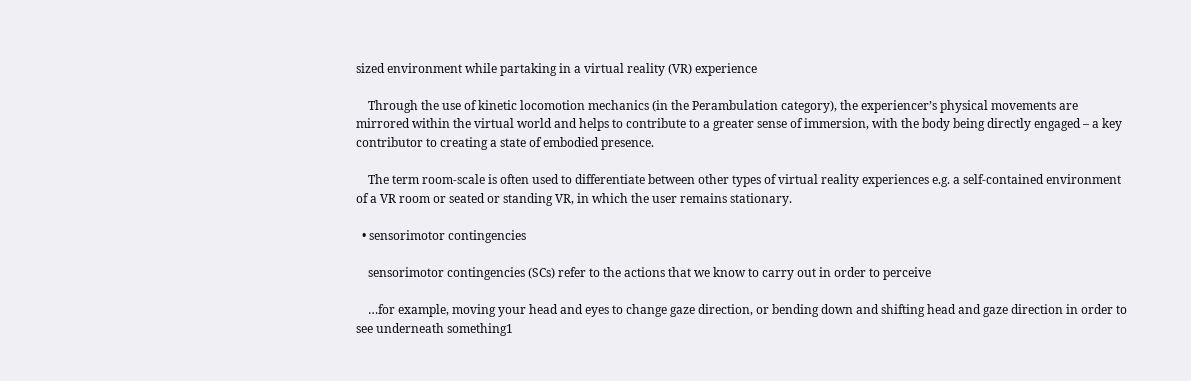sized environment while partaking in a virtual reality (VR) experience

    Through the use of kinetic locomotion mechanics (in the Perambulation category), the experiencer’s physical movements are mirrored within the virtual world and helps to contribute to a greater sense of immersion, with the body being directly engaged – a key contributor to creating a state of embodied presence.

    The term room-scale is often used to differentiate between other types of virtual reality experiences e.g. a self-contained environment of a VR room or seated or standing VR, in which the user remains stationary.

  • sensorimotor contingencies

    sensorimotor contingencies (SCs) refer to the actions that we know to carry out in order to perceive

    …for example, moving your head and eyes to change gaze direction, or bending down and shifting head and gaze direction in order to see underneath something1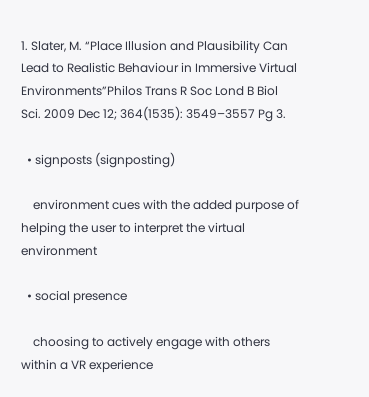1. Slater, M. “Place Illusion and Plausibility Can Lead to Realistic Behaviour in Immersive Virtual Environments”Philos Trans R Soc Lond B Biol Sci. 2009 Dec 12; 364(1535): 3549–3557 Pg 3.

  • signposts (signposting)

    environment cues with the added purpose of helping the user to interpret the virtual environment

  • social presence

    choosing to actively engage with others within a VR experience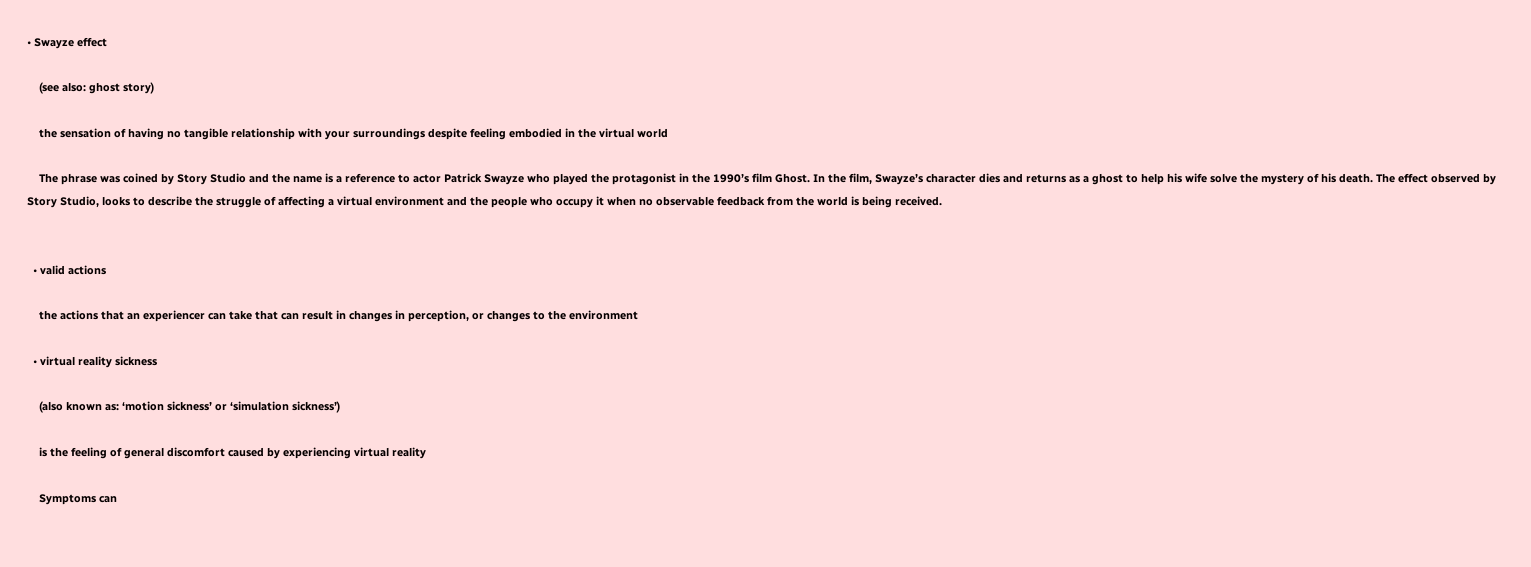• Swayze effect

    (see also: ghost story)

    the sensation of having no tangible relationship with your surroundings despite feeling embodied in the virtual world

    The phrase was coined by Story Studio and the name is a reference to actor Patrick Swayze who played the protagonist in the 1990’s film Ghost. In the film, Swayze’s character dies and returns as a ghost to help his wife solve the mystery of his death. The effect observed by Story Studio, looks to describe the struggle of affecting a virtual environment and the people who occupy it when no observable feedback from the world is being received.


  • valid actions

    the actions that an experiencer can take that can result in changes in perception, or changes to the environment

  • virtual reality sickness

    (also known as: ‘motion sickness’ or ‘simulation sickness’)

    is the feeling of general discomfort caused by experiencing virtual reality

    Symptoms can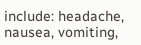include: headache, nausea, vomiting,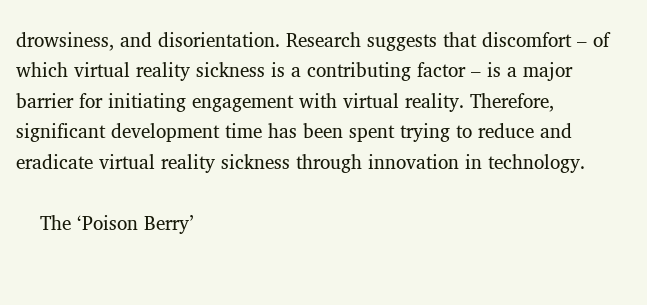drowsiness, and disorientation. Research suggests that discomfort – of which virtual reality sickness is a contributing factor – is a major barrier for initiating engagement with virtual reality. Therefore, significant development time has been spent trying to reduce and eradicate virtual reality sickness through innovation in technology.

    The ‘Poison Berry’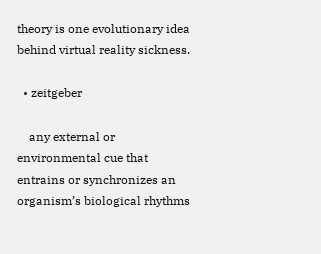theory is one evolutionary idea behind virtual reality sickness.

  • zeitgeber

    any external or environmental cue that entrains or synchronizes an organism’s biological rhythms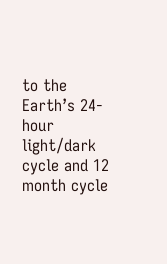to the Earth’s 24-hour light/dark cycle and 12 month cycle